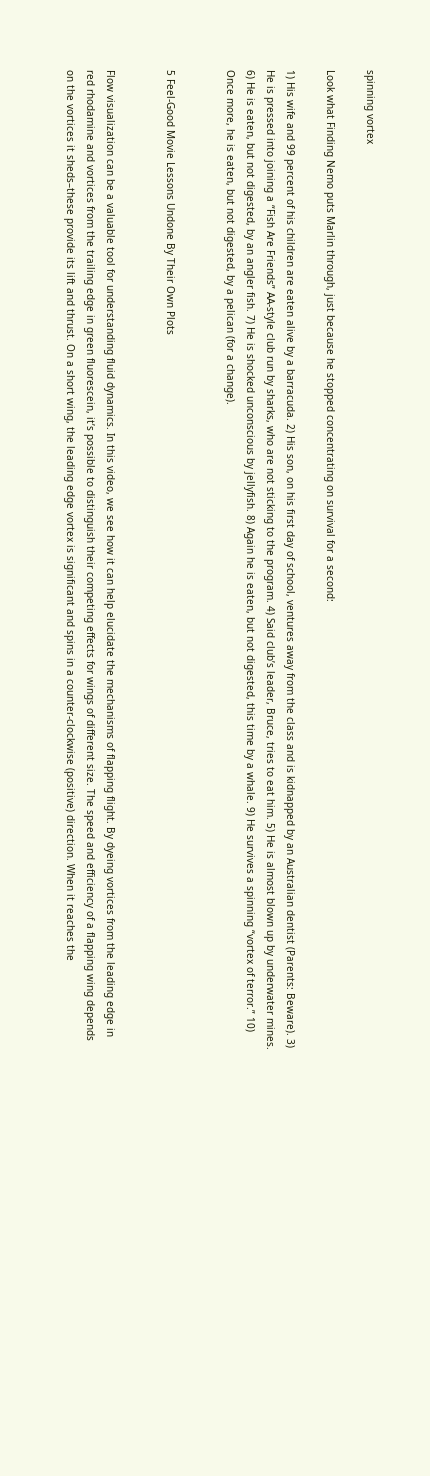spinning vortex

Look what Finding Nemo puts Marlin through, just because he stopped concentrating on survival for a second:

1) His wife and 99 percent of his children are eaten alive by a barracuda. 2) His son, on his first day of school, ventures away from the class and is kidnapped by an Australian dentist (Parents: Beware). 3) He is pressed into joining a “Fish Are Friends” AA-style club run by sharks, who are not sticking to the program. 4) Said club’s leader, Bruce, tries to eat him. 5) He is almost blown up by underwater mines. 6) He is eaten, but not digested, by an angler fish. 7) He is shocked unconscious by jellyfish. 8) Again he is eaten, but not digested, this time by a whale. 9) He survives a spinning “vortex of terror.” 10) Once more, he is eaten, but not digested, by a pelican (for a change).


5 Feel-Good Movie Lessons Undone By Their Own Plots


Flow visualization can be a valuable tool for understanding fluid dynamics. In this video, we see how it can help elucidate the mechanisms of flapping flight. By dyeing vortices from the leading edge in red rhodamine and vortices from the trailing edge in green fluorescein, it’s possible to distinguish their competing effects for wings of different size. The speed and efficiency of a flapping wing depends on the vortices it sheds–these provide its lift and thrust. On a short wing, the leading edge vortex is significant and spins in a counter-clockwise (positive) direction. When it reaches the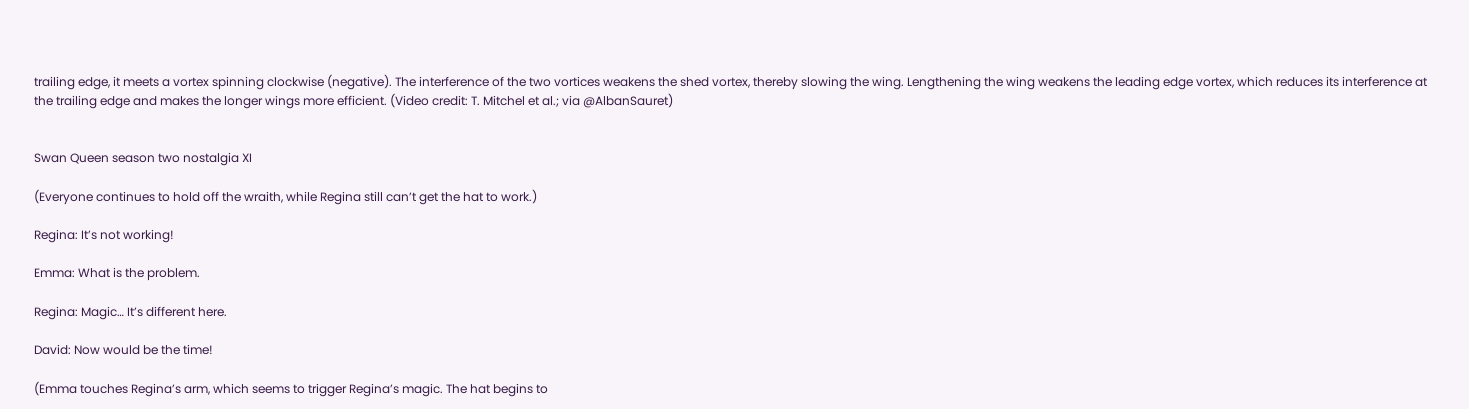trailing edge, it meets a vortex spinning clockwise (negative). The interference of the two vortices weakens the shed vortex, thereby slowing the wing. Lengthening the wing weakens the leading edge vortex, which reduces its interference at the trailing edge and makes the longer wings more efficient. (Video credit: T. Mitchel et al.; via @AlbanSauret)


Swan Queen season two nostalgia XI

(Everyone continues to hold off the wraith, while Regina still can’t get the hat to work.)

Regina: It’s not working!

Emma: What is the problem.

Regina: Magic… It’s different here.

David: Now would be the time!

(Emma touches Regina’s arm, which seems to trigger Regina’s magic. The hat begins to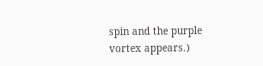spin and the purple vortex appears.)